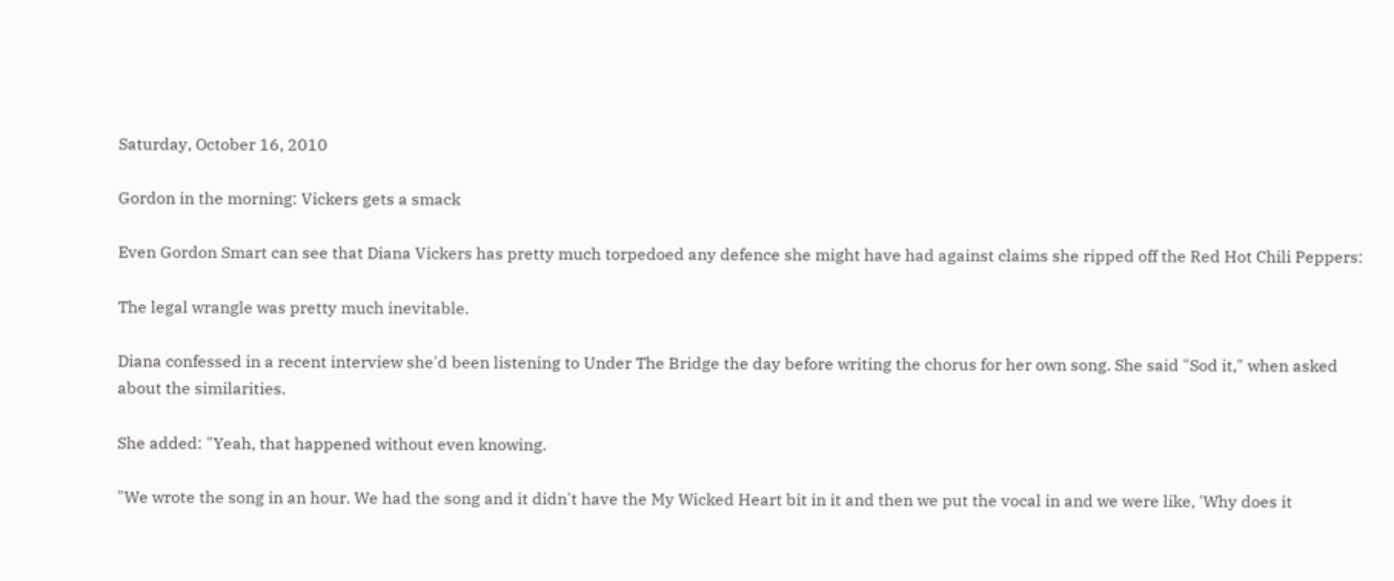Saturday, October 16, 2010

Gordon in the morning: Vickers gets a smack

Even Gordon Smart can see that Diana Vickers has pretty much torpedoed any defence she might have had against claims she ripped off the Red Hot Chili Peppers:

The legal wrangle was pretty much inevitable.

Diana confessed in a recent interview she'd been listening to Under The Bridge the day before writing the chorus for her own song. She said "Sod it," when asked about the similarities.

She added: "Yeah, that happened without even knowing.

"We wrote the song in an hour. We had the song and it didn't have the My Wicked Heart bit in it and then we put the vocal in and we were like, 'Why does it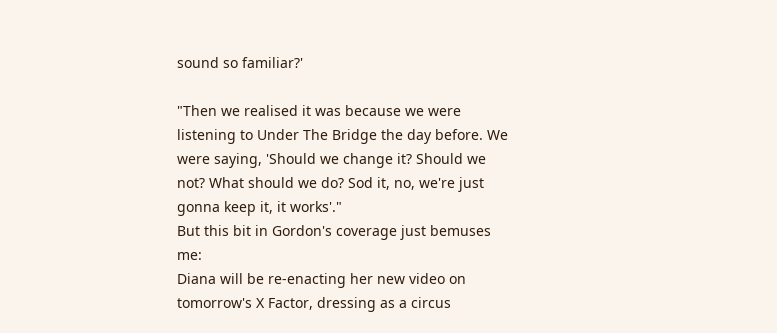sound so familiar?'

"Then we realised it was because we were listening to Under The Bridge the day before. We were saying, 'Should we change it? Should we not? What should we do? Sod it, no, we're just gonna keep it, it works'."
But this bit in Gordon's coverage just bemuses me:
Diana will be re-enacting her new video on tomorrow's X Factor, dressing as a circus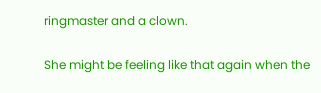ringmaster and a clown.

She might be feeling like that again when the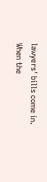lawyers' bills come in.
When the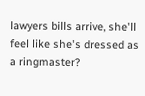lawyers bills arrive, she'll feel like she's dressed as a ringmaster?